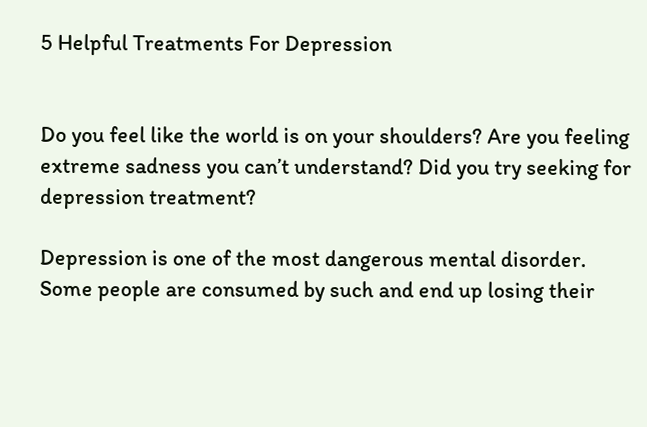5 Helpful Treatments For Depression


Do you feel like the world is on your shoulders? Are you feeling extreme sadness you can’t understand? Did you try seeking for depression treatment?

Depression is one of the most dangerous mental disorder. Some people are consumed by such and end up losing their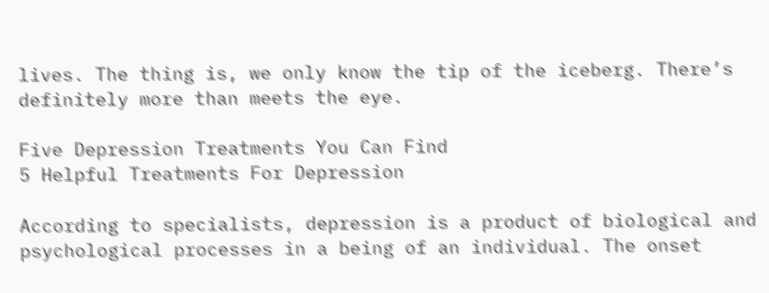lives. The thing is, we only know the tip of the iceberg. There’s definitely more than meets the eye.

Five Depression Treatments You Can Find
5 Helpful Treatments For Depression

According to specialists, depression is a product of biological and psychological processes in a being of an individual. The onset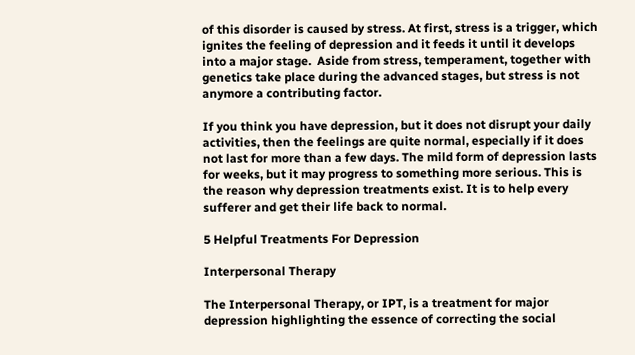of this disorder is caused by stress. At first, stress is a trigger, which ignites the feeling of depression and it feeds it until it develops into a major stage.  Aside from stress, temperament, together with genetics take place during the advanced stages, but stress is not anymore a contributing factor.

If you think you have depression, but it does not disrupt your daily activities, then the feelings are quite normal, especially if it does not last for more than a few days. The mild form of depression lasts for weeks, but it may progress to something more serious. This is the reason why depression treatments exist. It is to help every sufferer and get their life back to normal.

5 Helpful Treatments For Depression

Interpersonal Therapy

The Interpersonal Therapy, or IPT, is a treatment for major depression highlighting the essence of correcting the social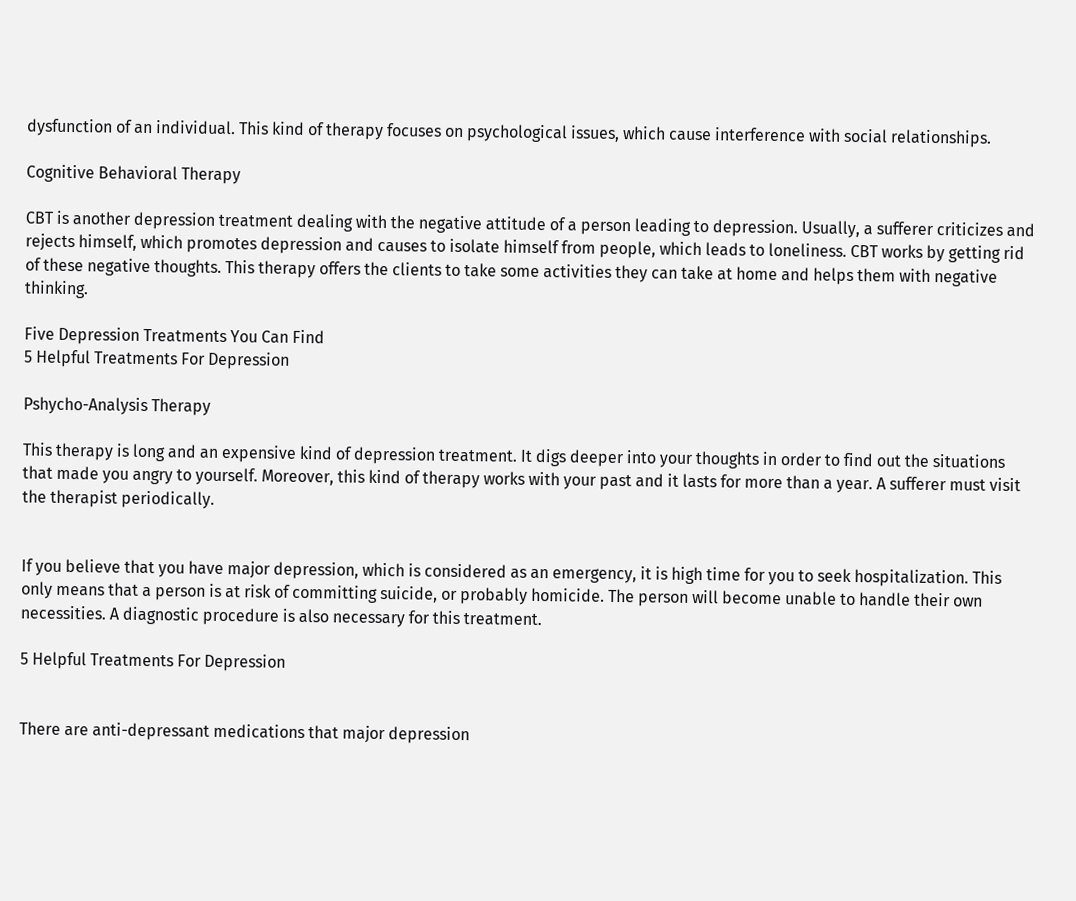dysfunction of an individual. This kind of therapy focuses on psychological issues, which cause interference with social relationships.

Cognitive Behavioral Therapy

CBT is another depression treatment dealing with the negative attitude of a person leading to depression. Usually, a sufferer criticizes and rejects himself, which promotes depression and causes to isolate himself from people, which leads to loneliness. CBT works by getting rid of these negative thoughts. This therapy offers the clients to take some activities they can take at home and helps them with negative thinking.

Five Depression Treatments You Can Find
5 Helpful Treatments For Depression

Pshycho-Analysis Therapy

This therapy is long and an expensive kind of depression treatment. It digs deeper into your thoughts in order to find out the situations that made you angry to yourself. Moreover, this kind of therapy works with your past and it lasts for more than a year. A sufferer must visit the therapist periodically.


If you believe that you have major depression, which is considered as an emergency, it is high time for you to seek hospitalization. This only means that a person is at risk of committing suicide, or probably homicide. The person will become unable to handle their own necessities. A diagnostic procedure is also necessary for this treatment.

5 Helpful Treatments For Depression


There are anti-depressant medications that major depression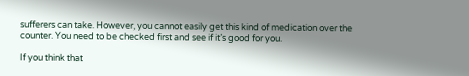sufferers can take. However, you cannot easily get this kind of medication over the counter. You need to be checked first and see if it’s good for you.

If you think that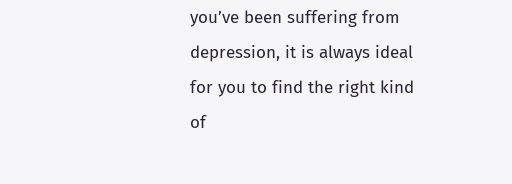you’ve been suffering from depression, it is always ideal for you to find the right kind of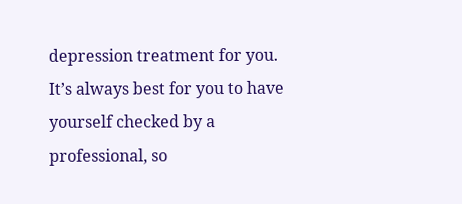depression treatment for you. It’s always best for you to have yourself checked by a professional, so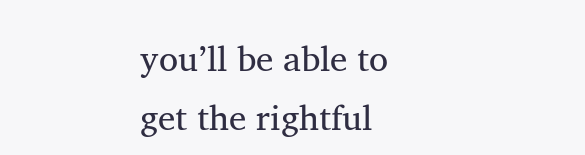you’ll be able to get the rightful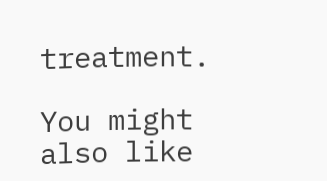treatment.

You might also like